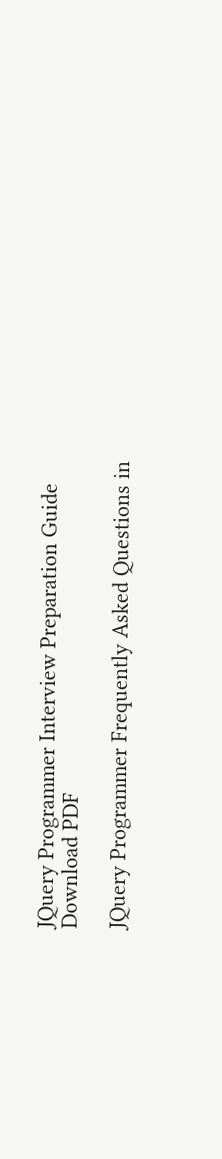JQuery Programmer Interview Preparation Guide
Download PDF

JQuery Programmer Frequently Asked Questions in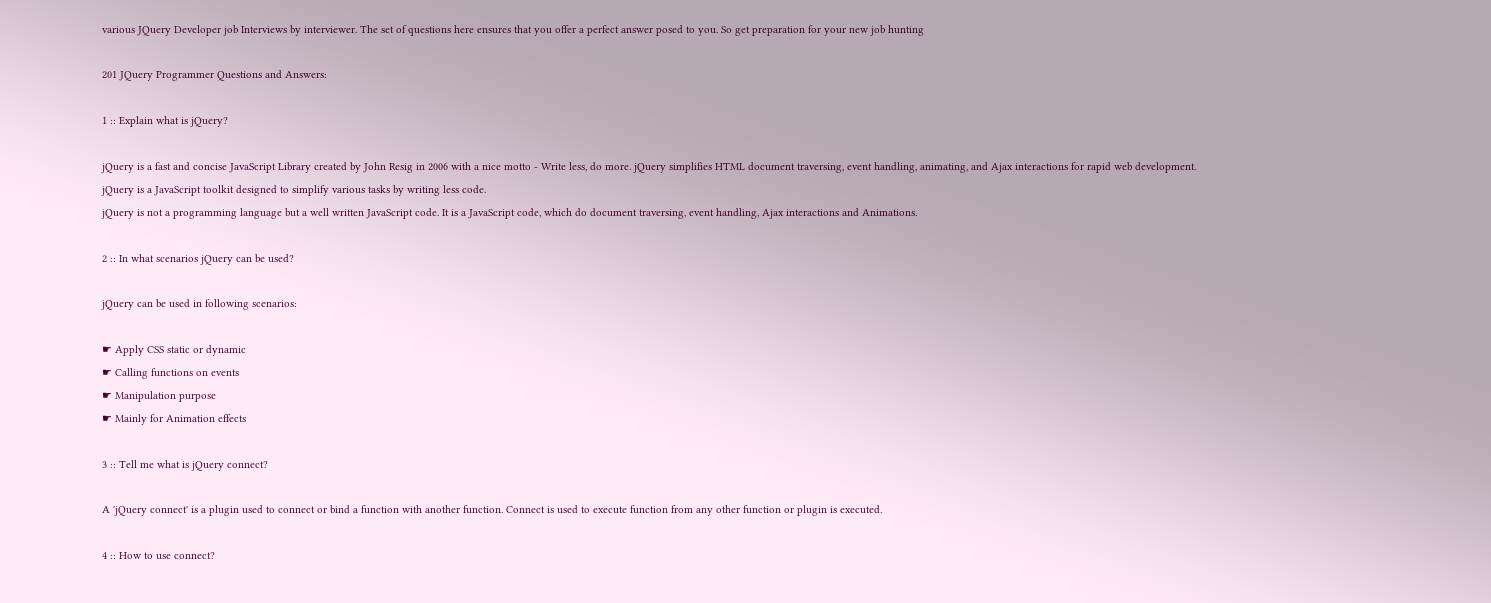various JQuery Developer job Interviews by interviewer. The set of questions here ensures that you offer a perfect answer posed to you. So get preparation for your new job hunting

201 JQuery Programmer Questions and Answers:

1 :: Explain what is jQuery?

jQuery is a fast and concise JavaScript Library created by John Resig in 2006 with a nice motto - Write less, do more. jQuery simplifies HTML document traversing, event handling, animating, and Ajax interactions for rapid web development. jQuery is a JavaScript toolkit designed to simplify various tasks by writing less code.
jQuery is not a programming language but a well written JavaScript code. It is a JavaScript code, which do document traversing, event handling, Ajax interactions and Animations.

2 :: In what scenarios jQuery can be used?

jQuery can be used in following scenarios:

☛ Apply CSS static or dynamic
☛ Calling functions on events
☛ Manipulation purpose
☛ Mainly for Animation effects

3 :: Tell me what is jQuery connect?

A 'jQuery connect' is a plugin used to connect or bind a function with another function. Connect is used to execute function from any other function or plugin is executed.

4 :: How to use connect?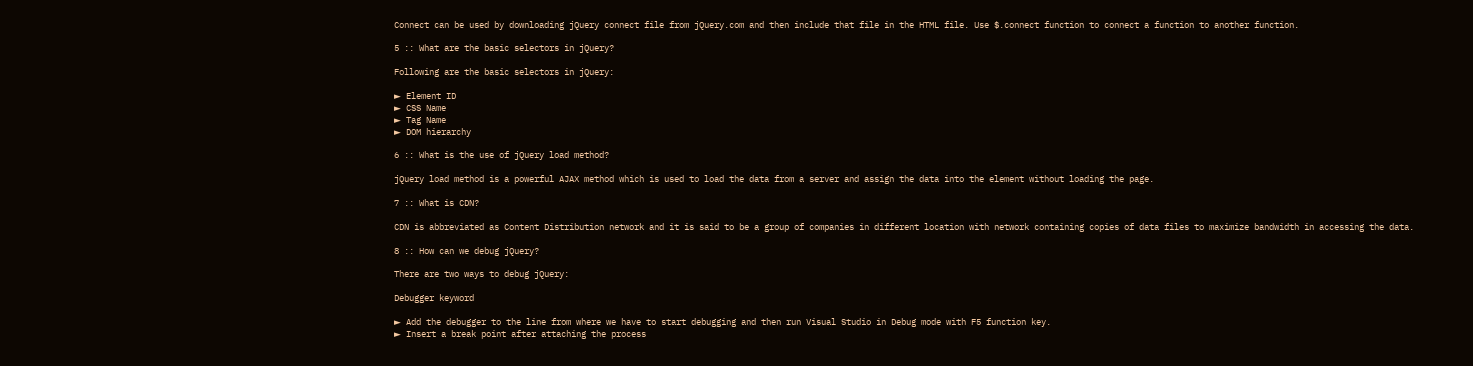Connect can be used by downloading jQuery connect file from jQuery.com and then include that file in the HTML file. Use $.connect function to connect a function to another function.

5 :: What are the basic selectors in jQuery?

Following are the basic selectors in jQuery:

► Element ID
► CSS Name
► Tag Name
► DOM hierarchy

6 :: What is the use of jQuery load method?

jQuery load method is a powerful AJAX method which is used to load the data from a server and assign the data into the element without loading the page.

7 :: What is CDN?

CDN is abbreviated as Content Distribution network and it is said to be a group of companies in different location with network containing copies of data files to maximize bandwidth in accessing the data.

8 :: How can we debug jQuery?

There are two ways to debug jQuery:

Debugger keyword

► Add the debugger to the line from where we have to start debugging and then run Visual Studio in Debug mode with F5 function key.
► Insert a break point after attaching the process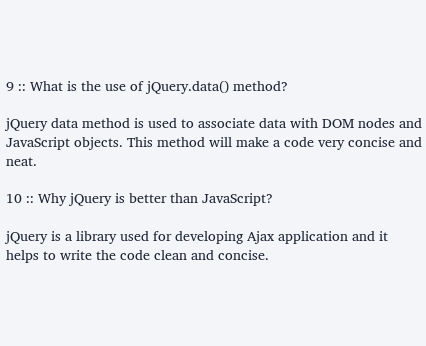9 :: What is the use of jQuery.data() method?

jQuery data method is used to associate data with DOM nodes and JavaScript objects. This method will make a code very concise and neat.

10 :: Why jQuery is better than JavaScript?

jQuery is a library used for developing Ajax application and it helps to write the code clean and concise.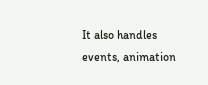It also handles events, animation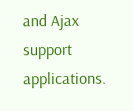and Ajax support applications.